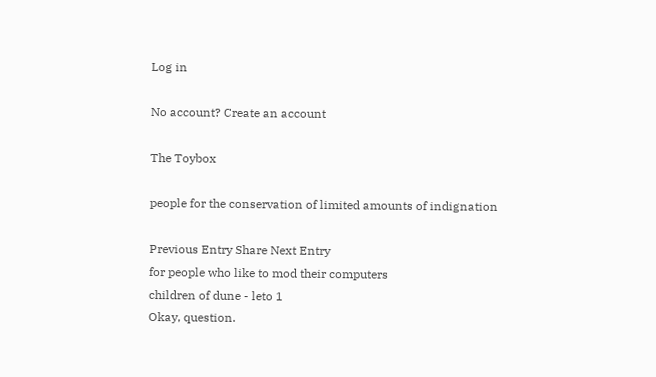Log in

No account? Create an account

The Toybox

people for the conservation of limited amounts of indignation

Previous Entry Share Next Entry
for people who like to mod their computers
children of dune - leto 1
Okay, question.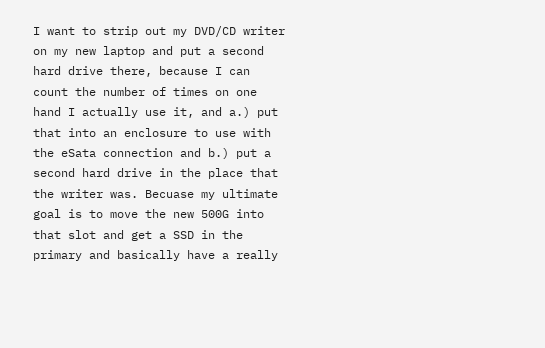I want to strip out my DVD/CD writer on my new laptop and put a second hard drive there, because I can count the number of times on one hand I actually use it, and a.) put that into an enclosure to use with the eSata connection and b.) put a second hard drive in the place that the writer was. Becuase my ultimate goal is to move the new 500G into that slot and get a SSD in the primary and basically have a really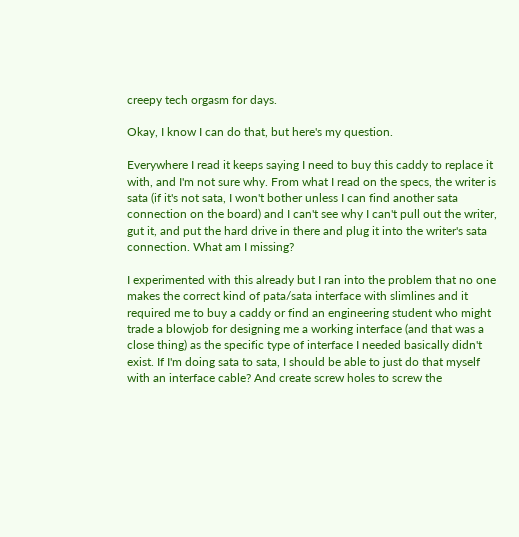creepy tech orgasm for days.

Okay, I know I can do that, but here's my question.

Everywhere I read it keeps saying I need to buy this caddy to replace it with, and I'm not sure why. From what I read on the specs, the writer is sata (if it's not sata, I won't bother unless I can find another sata connection on the board) and I can't see why I can't pull out the writer, gut it, and put the hard drive in there and plug it into the writer's sata connection. What am I missing?

I experimented with this already but I ran into the problem that no one makes the correct kind of pata/sata interface with slimlines and it required me to buy a caddy or find an engineering student who might trade a blowjob for designing me a working interface (and that was a close thing) as the specific type of interface I needed basically didn't exist. If I'm doing sata to sata, I should be able to just do that myself with an interface cable? And create screw holes to screw the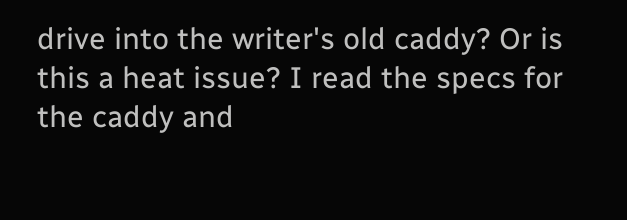drive into the writer's old caddy? Or is this a heat issue? I read the specs for the caddy and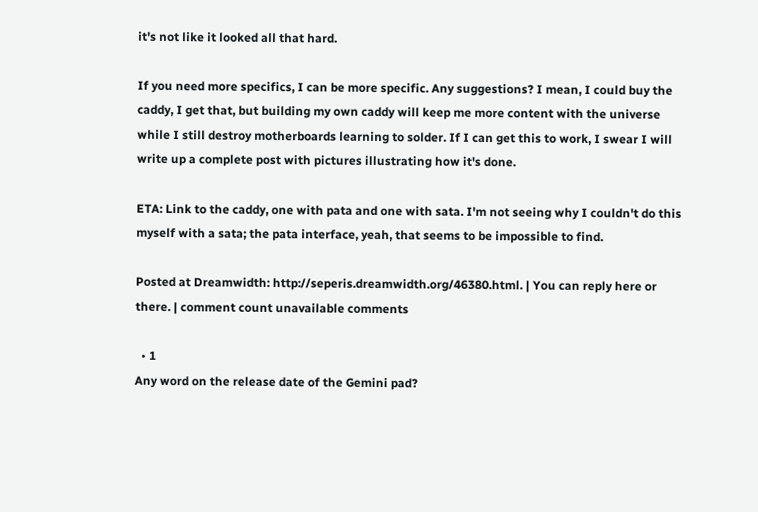it's not like it looked all that hard.

If you need more specifics, I can be more specific. Any suggestions? I mean, I could buy the caddy, I get that, but building my own caddy will keep me more content with the universe while I still destroy motherboards learning to solder. If I can get this to work, I swear I will write up a complete post with pictures illustrating how it's done.

ETA: Link to the caddy, one with pata and one with sata. I'm not seeing why I couldn't do this myself with a sata; the pata interface, yeah, that seems to be impossible to find.

Posted at Dreamwidth: http://seperis.dreamwidth.org/46380.html. | You can reply here or there. | comment count unavailable comments

  • 1
Any word on the release date of the Gemini pad?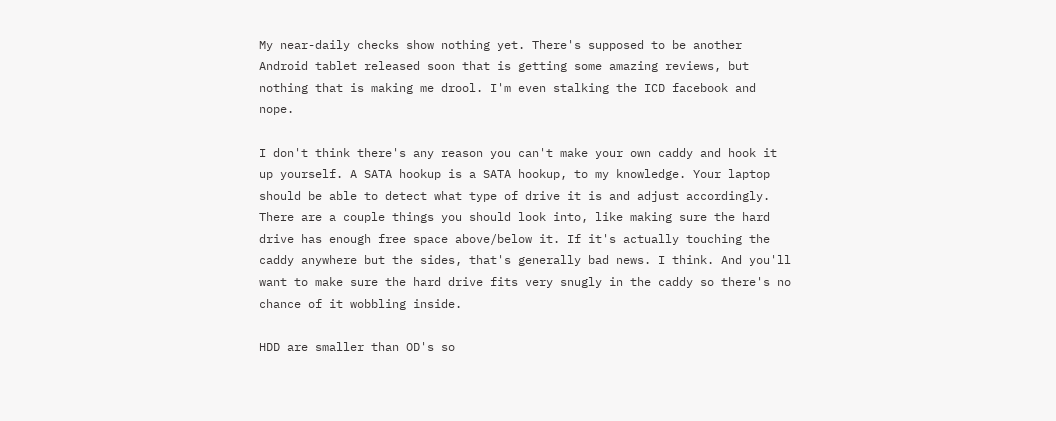My near-daily checks show nothing yet. There's supposed to be another Android tablet released soon that is getting some amazing reviews, but nothing that is making me drool. I'm even stalking the ICD facebook and nope.

I don't think there's any reason you can't make your own caddy and hook it up yourself. A SATA hookup is a SATA hookup, to my knowledge. Your laptop should be able to detect what type of drive it is and adjust accordingly. There are a couple things you should look into, like making sure the hard drive has enough free space above/below it. If it's actually touching the caddy anywhere but the sides, that's generally bad news. I think. And you'll want to make sure the hard drive fits very snugly in the caddy so there's no chance of it wobbling inside.

HDD are smaller than OD's so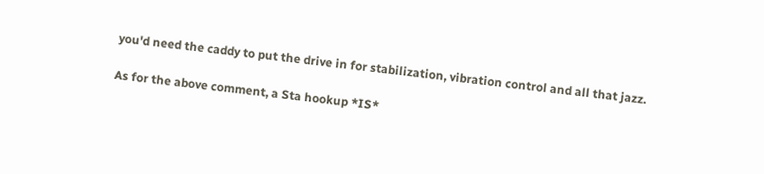you'd need the caddy to put the drive in for stabilization, vibration control and all that jazz.

As for the above comment, a Sta hookup *IS*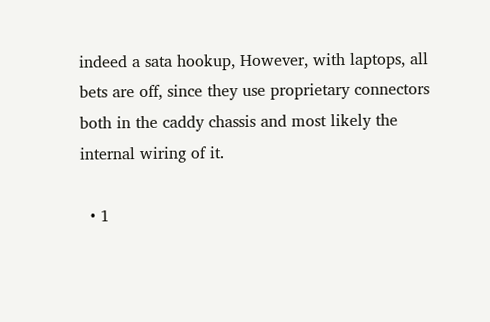indeed a sata hookup, However, with laptops, all bets are off, since they use proprietary connectors both in the caddy chassis and most likely the internal wiring of it.

  • 1